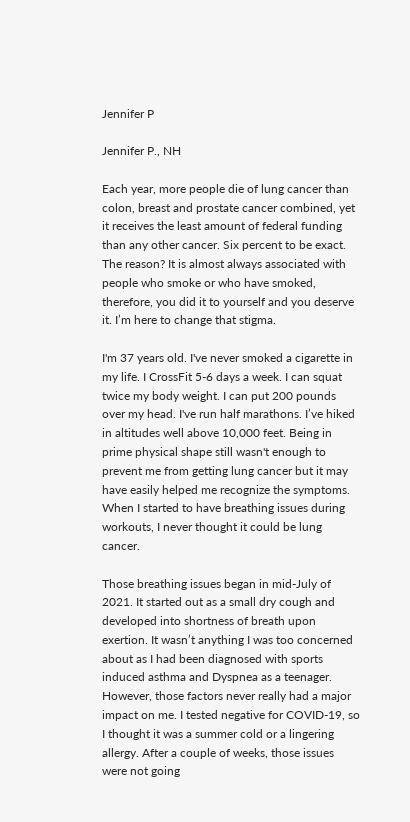Jennifer P

Jennifer P., NH

Each year, more people die of lung cancer than colon, breast and prostate cancer combined, yet it receives the least amount of federal funding than any other cancer. Six percent to be exact. The reason? It is almost always associated with people who smoke or who have smoked, therefore, you did it to yourself and you deserve it. I’m here to change that stigma.

I'm 37 years old. I've never smoked a cigarette in my life. I CrossFit 5-6 days a week. I can squat twice my body weight. I can put 200 pounds over my head. I've run half marathons. I’ve hiked in altitudes well above 10,000 feet. Being in prime physical shape still wasn't enough to prevent me from getting lung cancer but it may have easily helped me recognize the symptoms. When I started to have breathing issues during workouts, I never thought it could be lung cancer.

Those breathing issues began in mid-July of 2021. It started out as a small dry cough and developed into shortness of breath upon exertion. It wasn’t anything I was too concerned about as I had been diagnosed with sports induced asthma and Dyspnea as a teenager. However, those factors never really had a major impact on me. I tested negative for COVID-19, so I thought it was a summer cold or a lingering allergy. After a couple of weeks, those issues were not going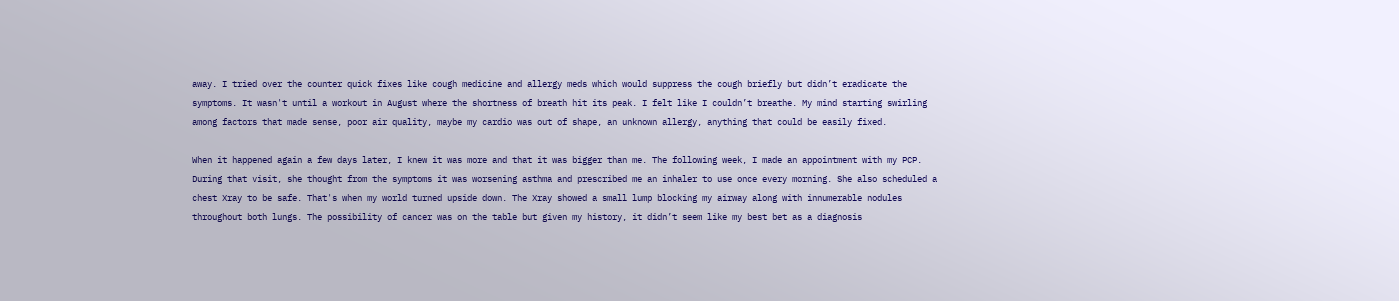away. I tried over the counter quick fixes like cough medicine and allergy meds which would suppress the cough briefly but didn’t eradicate the symptoms. It wasn't until a workout in August where the shortness of breath hit its peak. I felt like I couldn’t breathe. My mind starting swirling among factors that made sense, poor air quality, maybe my cardio was out of shape, an unknown allergy, anything that could be easily fixed.

When it happened again a few days later, I knew it was more and that it was bigger than me. The following week, I made an appointment with my PCP. During that visit, she thought from the symptoms it was worsening asthma and prescribed me an inhaler to use once every morning. She also scheduled a chest Xray to be safe. That's when my world turned upside down. The Xray showed a small lump blocking my airway along with innumerable nodules throughout both lungs. The possibility of cancer was on the table but given my history, it didn’t seem like my best bet as a diagnosis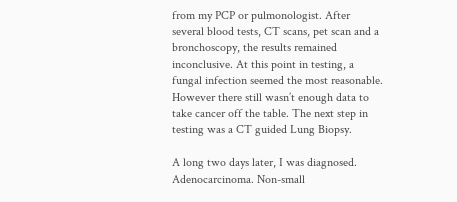from my PCP or pulmonologist. After several blood tests, CT scans, pet scan and a bronchoscopy, the results remained inconclusive. At this point in testing, a fungal infection seemed the most reasonable. However there still wasn’t enough data to take cancer off the table. The next step in testing was a CT guided Lung Biopsy.

A long two days later, I was diagnosed. Adenocarcinoma. Non-small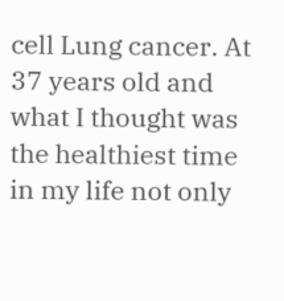cell Lung cancer. At 37 years old and what I thought was the healthiest time in my life not only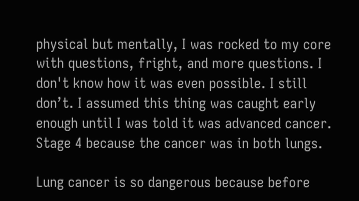physical but mentally, I was rocked to my core with questions, fright, and more questions. I don't know how it was even possible. I still don’t. I assumed this thing was caught early enough until I was told it was advanced cancer. Stage 4 because the cancer was in both lungs.

Lung cancer is so dangerous because before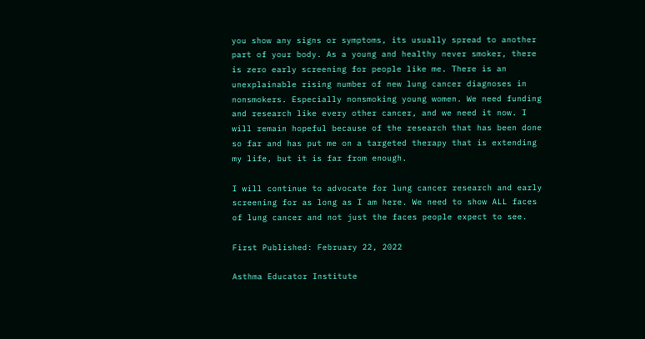you show any signs or symptoms, its usually spread to another part of your body. As a young and healthy never smoker, there is zero early screening for people like me. There is an unexplainable rising number of new lung cancer diagnoses in nonsmokers. Especially nonsmoking young women. We need funding and research like every other cancer, and we need it now. I will remain hopeful because of the research that has been done so far and has put me on a targeted therapy that is extending my life, but it is far from enough.

I will continue to advocate for lung cancer research and early screening for as long as I am here. We need to show ALL faces of lung cancer and not just the faces people expect to see.

First Published: February 22, 2022

Asthma Educator Institute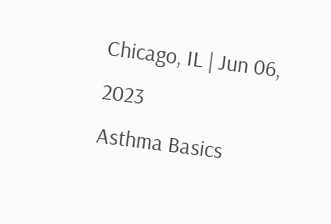Chicago, IL | Jun 06, 2023
Asthma Basics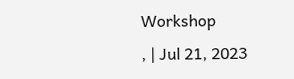Workshop
, | Jul 21, 2023